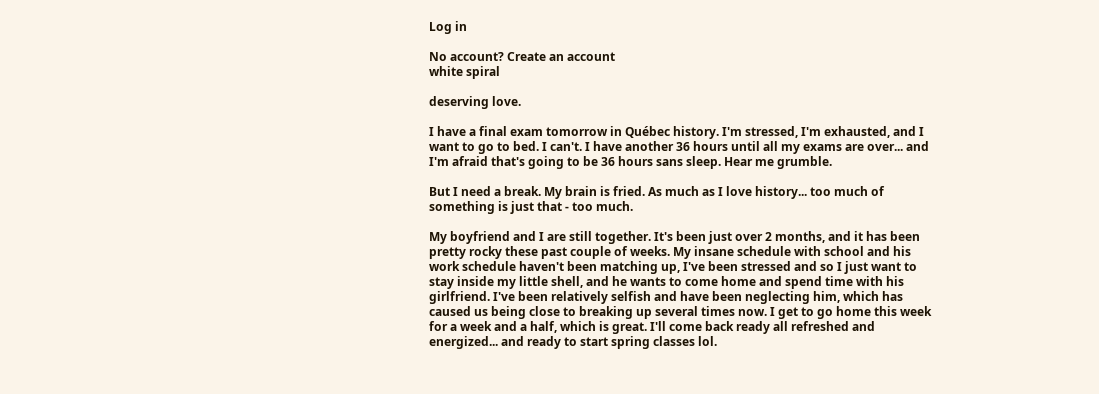Log in

No account? Create an account
white spiral

deserving love.

I have a final exam tomorrow in Québec history. I'm stressed, I'm exhausted, and I want to go to bed. I can't. I have another 36 hours until all my exams are over... and I'm afraid that's going to be 36 hours sans sleep. Hear me grumble.

But I need a break. My brain is fried. As much as I love history... too much of something is just that - too much.

My boyfriend and I are still together. It's been just over 2 months, and it has been pretty rocky these past couple of weeks. My insane schedule with school and his work schedule haven't been matching up, I've been stressed and so I just want to stay inside my little shell, and he wants to come home and spend time with his girlfriend. I've been relatively selfish and have been neglecting him, which has caused us being close to breaking up several times now. I get to go home this week for a week and a half, which is great. I'll come back ready all refreshed and energized... and ready to start spring classes lol.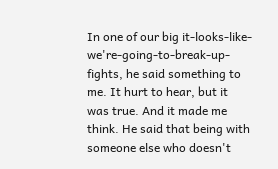In one of our big it-looks-like-we're-going-to-break-up-fights, he said something to me. It hurt to hear, but it was true. And it made me think. He said that being with someone else who doesn't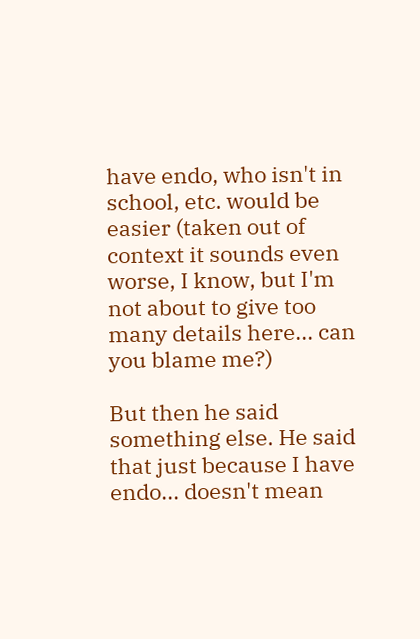have endo, who isn't in school, etc. would be easier (taken out of context it sounds even worse, I know, but I'm not about to give too many details here... can you blame me?)

But then he said something else. He said that just because I have endo... doesn't mean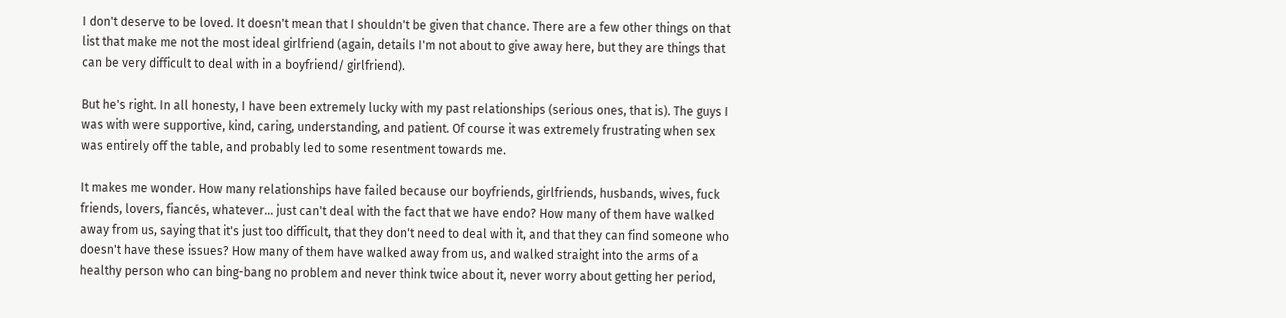I don't deserve to be loved. It doesn't mean that I shouldn't be given that chance. There are a few other things on that list that make me not the most ideal girlfriend (again, details I'm not about to give away here, but they are things that can be very difficult to deal with in a boyfriend/ girlfriend).

But he's right. In all honesty, I have been extremely lucky with my past relationships (serious ones, that is). The guys I was with were supportive, kind, caring, understanding, and patient. Of course it was extremely frustrating when sex was entirely off the table, and probably led to some resentment towards me.

It makes me wonder. How many relationships have failed because our boyfriends, girlfriends, husbands, wives, fuck friends, lovers, fiancés, whatever... just can't deal with the fact that we have endo? How many of them have walked away from us, saying that it's just too difficult, that they don't need to deal with it, and that they can find someone who doesn't have these issues? How many of them have walked away from us, and walked straight into the arms of a healthy person who can bing-bang no problem and never think twice about it, never worry about getting her period,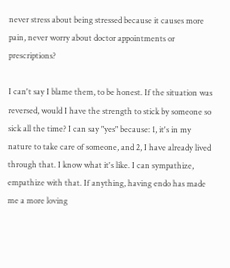never stress about being stressed because it causes more pain, never worry about doctor appointments or prescriptions?

I can't say I blame them, to be honest. If the situation was reversed, would I have the strength to stick by someone so sick all the time? I can say "yes" because: 1, it's in my nature to take care of someone, and 2, I have already lived through that. I know what it's like. I can sympathize, empathize with that. If anything, having endo has made me a more loving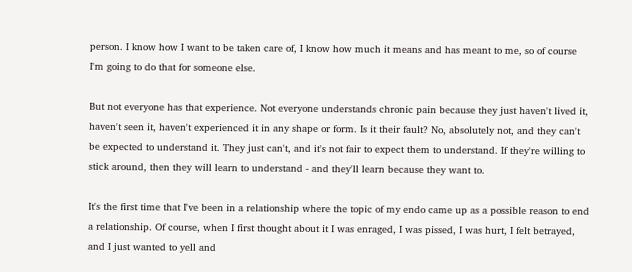person. I know how I want to be taken care of, I know how much it means and has meant to me, so of course I'm going to do that for someone else.

But not everyone has that experience. Not everyone understands chronic pain because they just haven't lived it, haven't seen it, haven't experienced it in any shape or form. Is it their fault? No, absolutely not, and they can't be expected to understand it. They just can't, and it's not fair to expect them to understand. If they're willing to stick around, then they will learn to understand - and they'll learn because they want to.

It's the first time that I've been in a relationship where the topic of my endo came up as a possible reason to end a relationship. Of course, when I first thought about it I was enraged, I was pissed, I was hurt, I felt betrayed, and I just wanted to yell and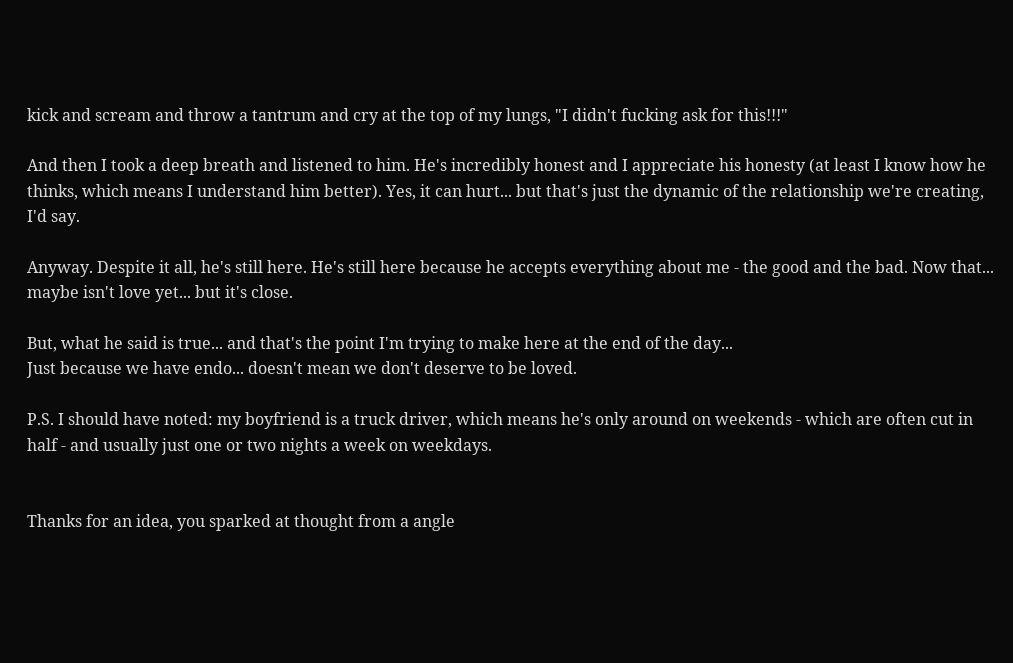kick and scream and throw a tantrum and cry at the top of my lungs, "I didn't fucking ask for this!!!"

And then I took a deep breath and listened to him. He's incredibly honest and I appreciate his honesty (at least I know how he thinks, which means I understand him better). Yes, it can hurt... but that's just the dynamic of the relationship we're creating, I'd say.

Anyway. Despite it all, he's still here. He's still here because he accepts everything about me - the good and the bad. Now that... maybe isn't love yet... but it's close.

But, what he said is true... and that's the point I'm trying to make here at the end of the day...
Just because we have endo... doesn't mean we don't deserve to be loved.

P.S. I should have noted: my boyfriend is a truck driver, which means he's only around on weekends - which are often cut in half - and usually just one or two nights a week on weekdays.


Thanks for an idea, you sparked at thought from a angle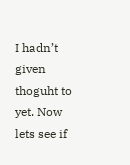I hadn’t given thoguht to yet. Now lets see if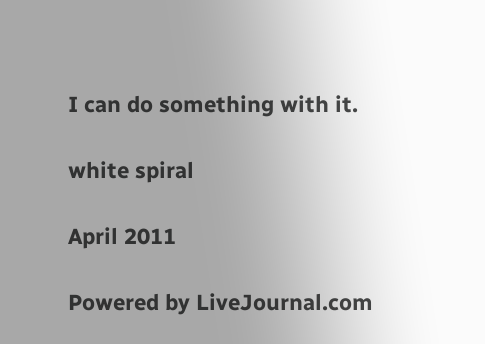I can do something with it.

white spiral

April 2011

Powered by LiveJournal.com